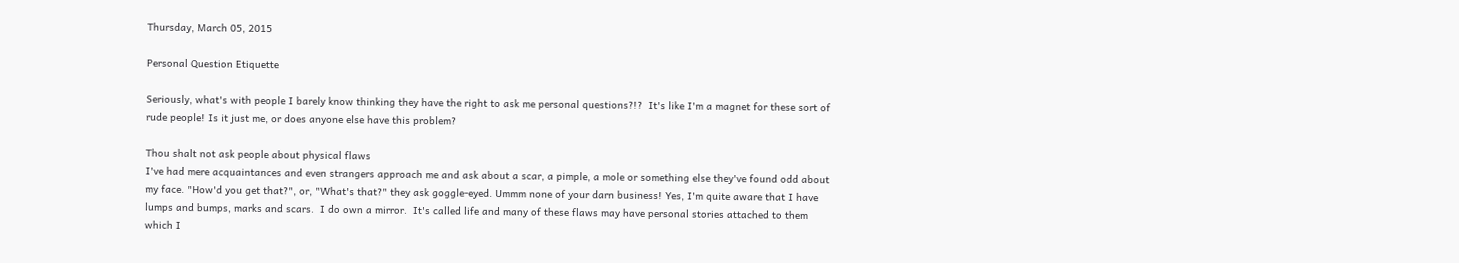Thursday, March 05, 2015

Personal Question Etiquette

Seriously, what's with people I barely know thinking they have the right to ask me personal questions?!?  It's like I'm a magnet for these sort of rude people! Is it just me, or does anyone else have this problem?

Thou shalt not ask people about physical flaws
I've had mere acquaintances and even strangers approach me and ask about a scar, a pimple, a mole or something else they've found odd about my face. "How'd you get that?", or, "What's that?" they ask goggle-eyed. Ummm none of your darn business! Yes, I'm quite aware that I have lumps and bumps, marks and scars.  I do own a mirror.  It's called life and many of these flaws may have personal stories attached to them which I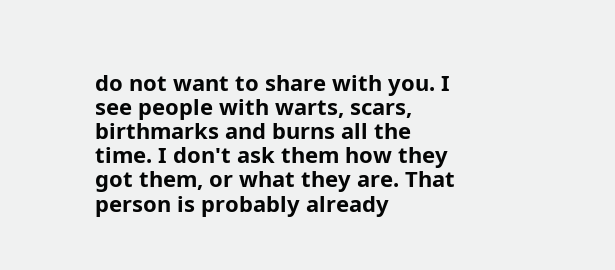do not want to share with you. I see people with warts, scars, birthmarks and burns all the time. I don't ask them how they got them, or what they are. That person is probably already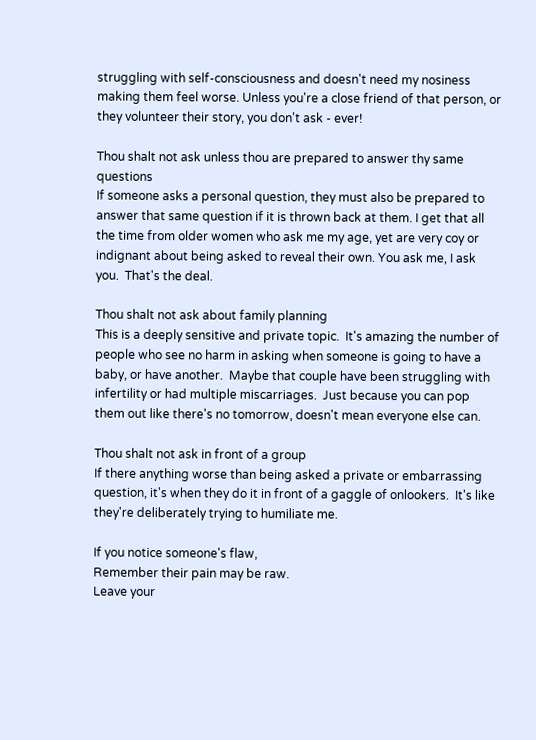struggling with self-consciousness and doesn't need my nosiness making them feel worse. Unless you're a close friend of that person, or they volunteer their story, you don't ask - ever!

Thou shalt not ask unless thou are prepared to answer thy same questions
If someone asks a personal question, they must also be prepared to answer that same question if it is thrown back at them. I get that all the time from older women who ask me my age, yet are very coy or indignant about being asked to reveal their own. You ask me, I ask you.  That's the deal.

Thou shalt not ask about family planning
This is a deeply sensitive and private topic.  It's amazing the number of people who see no harm in asking when someone is going to have a baby, or have another.  Maybe that couple have been struggling with infertility or had multiple miscarriages.  Just because you can pop them out like there's no tomorrow, doesn't mean everyone else can.

Thou shalt not ask in front of a group
If there anything worse than being asked a private or embarrassing question, it's when they do it in front of a gaggle of onlookers.  It's like they're deliberately trying to humiliate me.

If you notice someone's flaw,
Remember their pain may be raw.
Leave your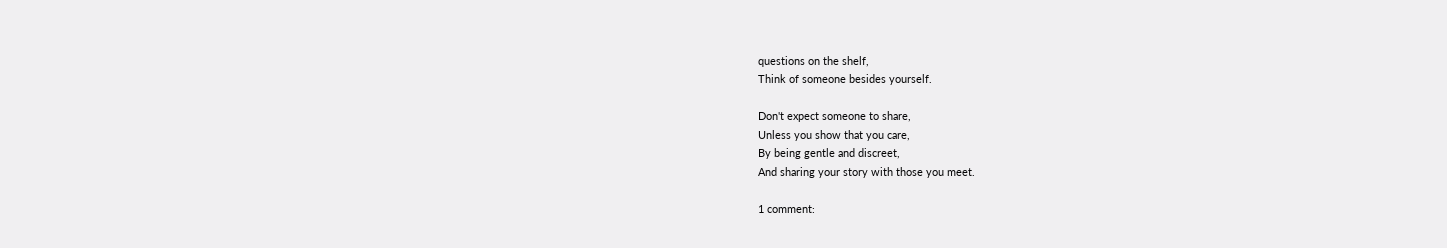questions on the shelf,
Think of someone besides yourself.

Don't expect someone to share,
Unless you show that you care,
By being gentle and discreet,
And sharing your story with those you meet.

1 comment: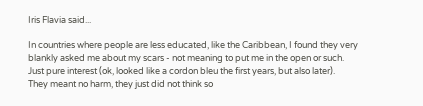Iris Flavia said...

In countries where people are less educated, like the Caribbean, I found they very blankly asked me about my scars - not meaning to put me in the open or such. Just pure interest (ok, looked like a cordon bleu the first years, but also later).
They meant no harm, they just did not think so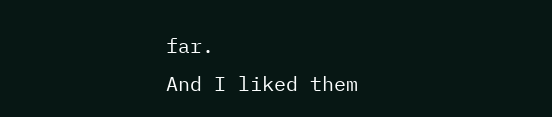far.
And I liked them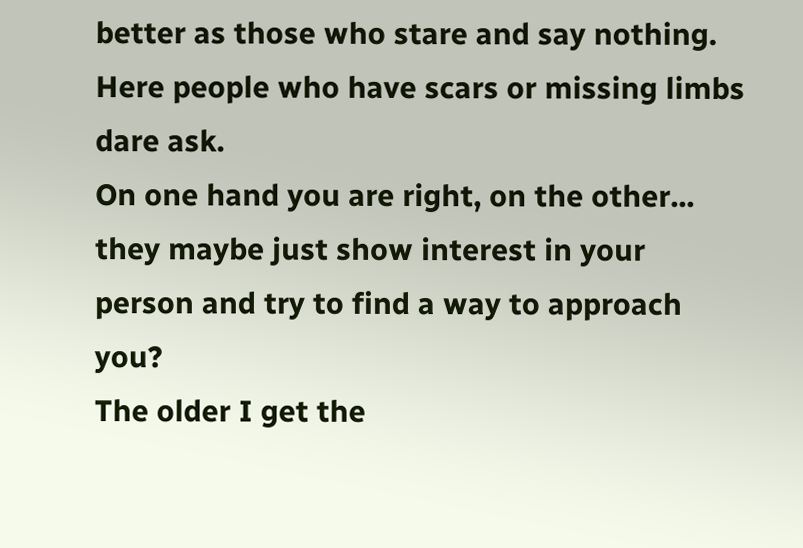better as those who stare and say nothing.
Here people who have scars or missing limbs dare ask.
On one hand you are right, on the other... they maybe just show interest in your person and try to find a way to approach you?
The older I get the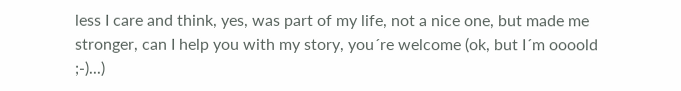less I care and think, yes, was part of my life, not a nice one, but made me stronger, can I help you with my story, you´re welcome (ok, but I´m oooold ;-)...)